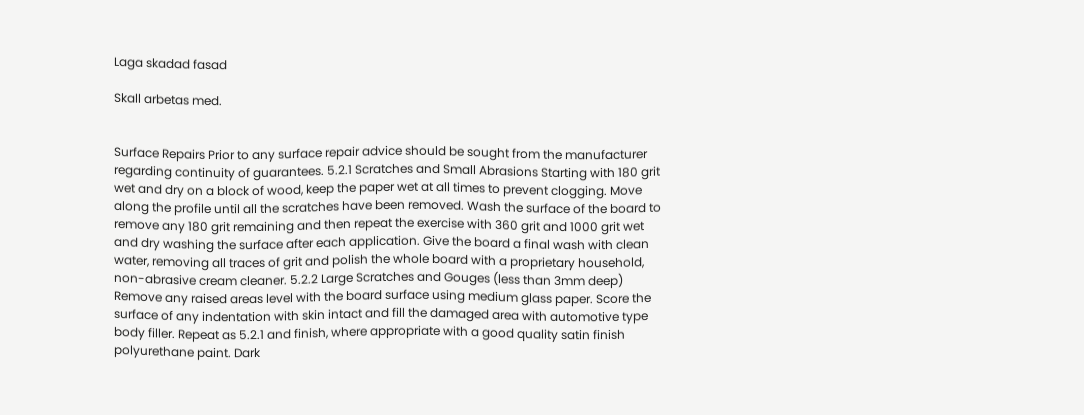Laga skadad fasad

Skall arbetas med.


Surface Repairs Prior to any surface repair advice should be sought from the manufacturer regarding continuity of guarantees. 5.2.1 Scratches and Small Abrasions Starting with 180 grit wet and dry on a block of wood, keep the paper wet at all times to prevent clogging. Move along the profile until all the scratches have been removed. Wash the surface of the board to remove any 180 grit remaining and then repeat the exercise with 360 grit and 1000 grit wet and dry washing the surface after each application. Give the board a final wash with clean water, removing all traces of grit and polish the whole board with a proprietary household, non-abrasive cream cleaner. 5.2.2 Large Scratches and Gouges (less than 3mm deep) Remove any raised areas level with the board surface using medium glass paper. Score the surface of any indentation with skin intact and fill the damaged area with automotive type body filler. Repeat as 5.2.1 and finish, where appropriate with a good quality satin finish polyurethane paint. Dark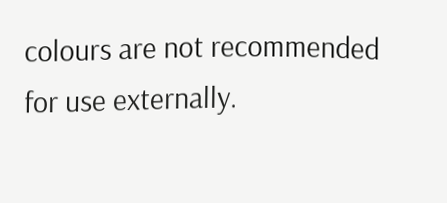colours are not recommended for use externally.